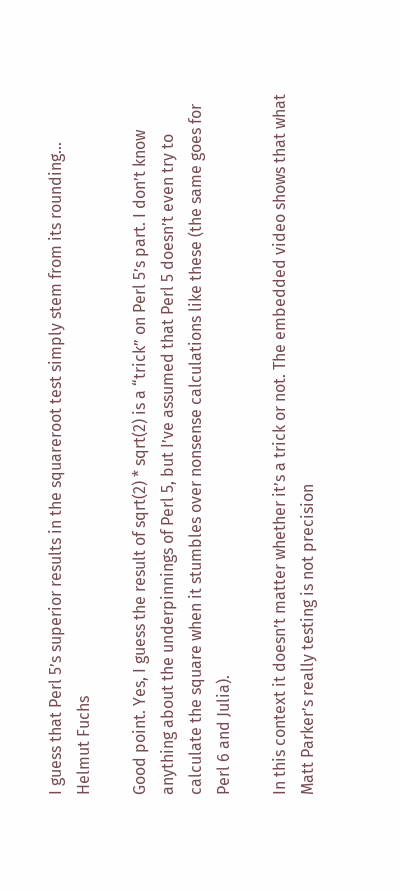I guess that Perl 5’s superior results in the squareroot test simply stem from its rounding…
Helmut Fuchs

Good point. Yes, I guess the result of sqrt(2) * sqrt(2) is a “trick” on Perl 5’s part. I don’t know anything about the underpinnings of Perl 5, but I’ve assumed that Perl 5 doesn’t even try to calculate the square when it stumbles over nonsense calculations like these (the same goes for Perl 6 and Julia).

In this context it doesn’t matter whether it’s a trick or not. The embedded video shows that what Matt Parker’s really testing is not precision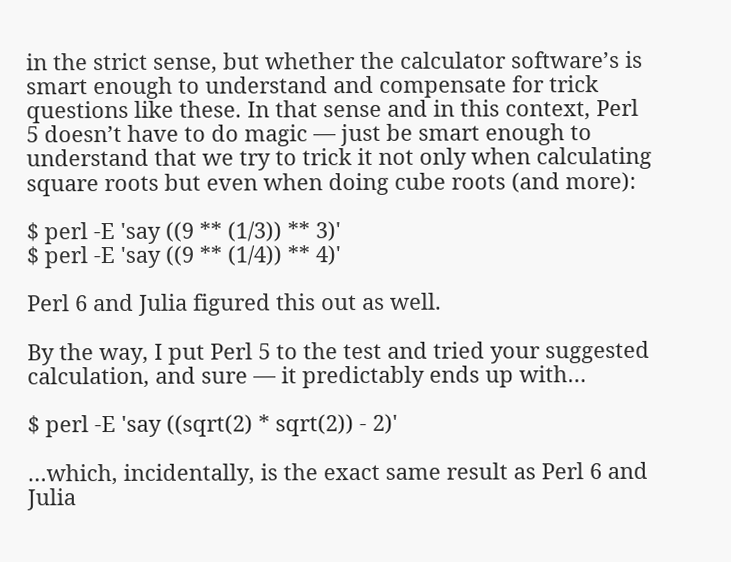in the strict sense, but whether the calculator software’s is smart enough to understand and compensate for trick questions like these. In that sense and in this context, Perl 5 doesn’t have to do magic — just be smart enough to understand that we try to trick it not only when calculating square roots but even when doing cube roots (and more):

$ perl -E 'say ((9 ** (1/3)) ** 3)'
$ perl -E 'say ((9 ** (1/4)) ** 4)'

Perl 6 and Julia figured this out as well.

By the way, I put Perl 5 to the test and tried your suggested calculation, and sure — it predictably ends up with…

$ perl -E 'say ((sqrt(2) * sqrt(2)) - 2)'

…which, incidentally, is the exact same result as Perl 6 and Julia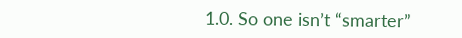1.0. So one isn’t “smarter”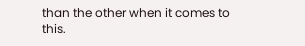than the other when it comes to this.